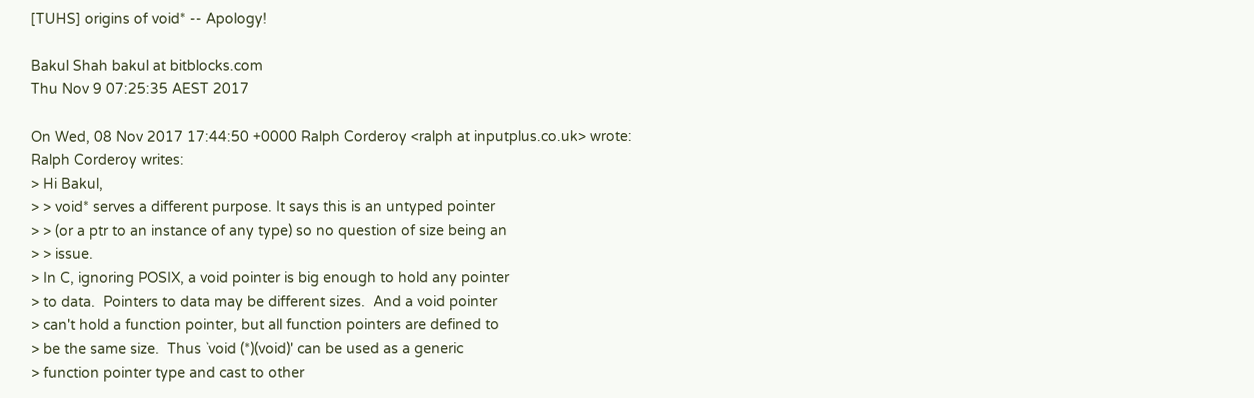[TUHS] origins of void* -- Apology!

Bakul Shah bakul at bitblocks.com
Thu Nov 9 07:25:35 AEST 2017

On Wed, 08 Nov 2017 17:44:50 +0000 Ralph Corderoy <ralph at inputplus.co.uk> wrote:
Ralph Corderoy writes:
> Hi Bakul,
> > void* serves a different purpose. It says this is an untyped pointer
> > (or a ptr to an instance of any type) so no question of size being an
> > issue.
> In C, ignoring POSIX, a void pointer is big enough to hold any pointer
> to data.  Pointers to data may be different sizes.  And a void pointer
> can't hold a function pointer, but all function pointers are defined to
> be the same size.  Thus `void (*)(void)' can be used as a generic
> function pointer type and cast to other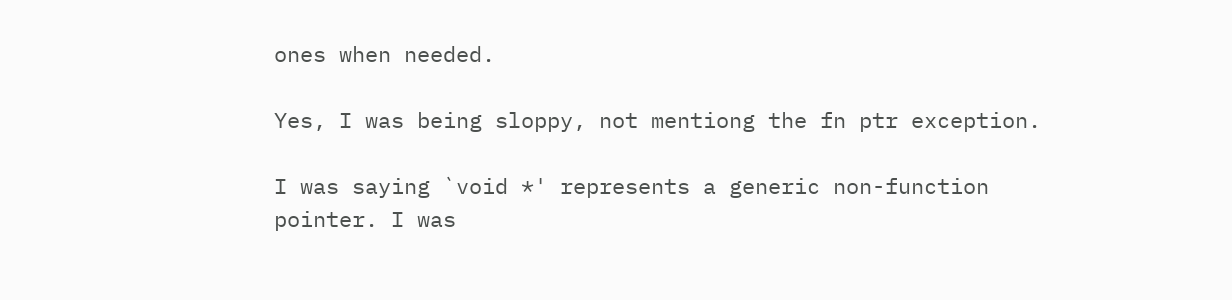ones when needed.

Yes, I was being sloppy, not mentiong the fn ptr exception.

I was saying `void *' represents a generic non-function
pointer. I was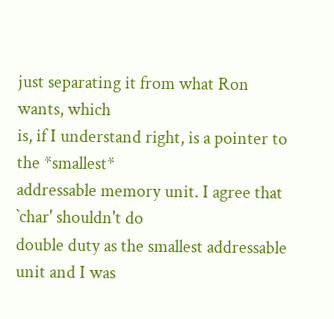just separating it from what Ron wants, which
is, if I understand right, is a pointer to the *smallest*
addressable memory unit. I agree that `char' shouldn't do
double duty as the smallest addressable unit and I was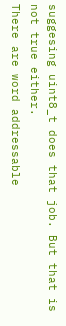suggesing uint8_t does that job. But that is not true either.
There are word addressable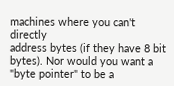machines where you can't directly
address bytes (if they have 8 bit bytes). Nor would you want a
"byte pointer" to be a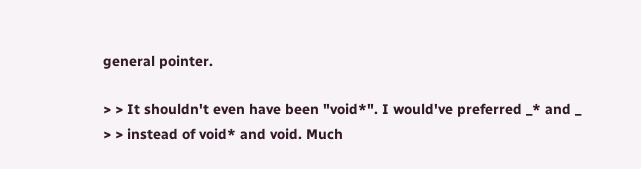general pointer.

> > It shouldn't even have been "void*". I would've preferred _* and _
> > instead of void* and void. Much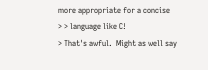more appropriate for a concise
> > language like C!
> That's awful.  Might as well say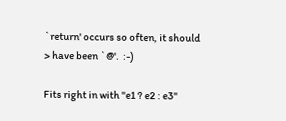`return' occurs so often, it should
> have been `@'.  :-)

Fits right in with "e1 ? e2 : e3"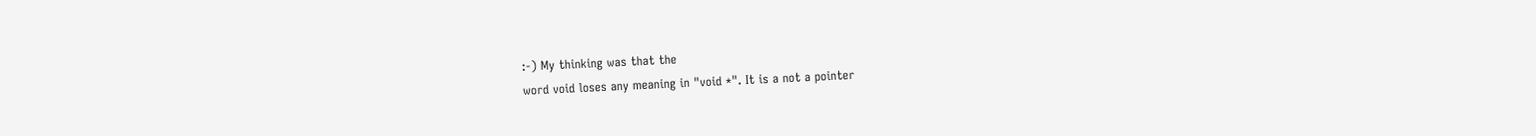:-) My thinking was that the
word void loses any meaning in "void *". It is a not a pointer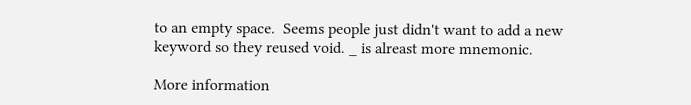to an empty space.  Seems people just didn't want to add a new
keyword so they reused void. _ is alreast more mnemonic.

More information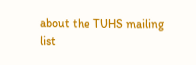about the TUHS mailing list